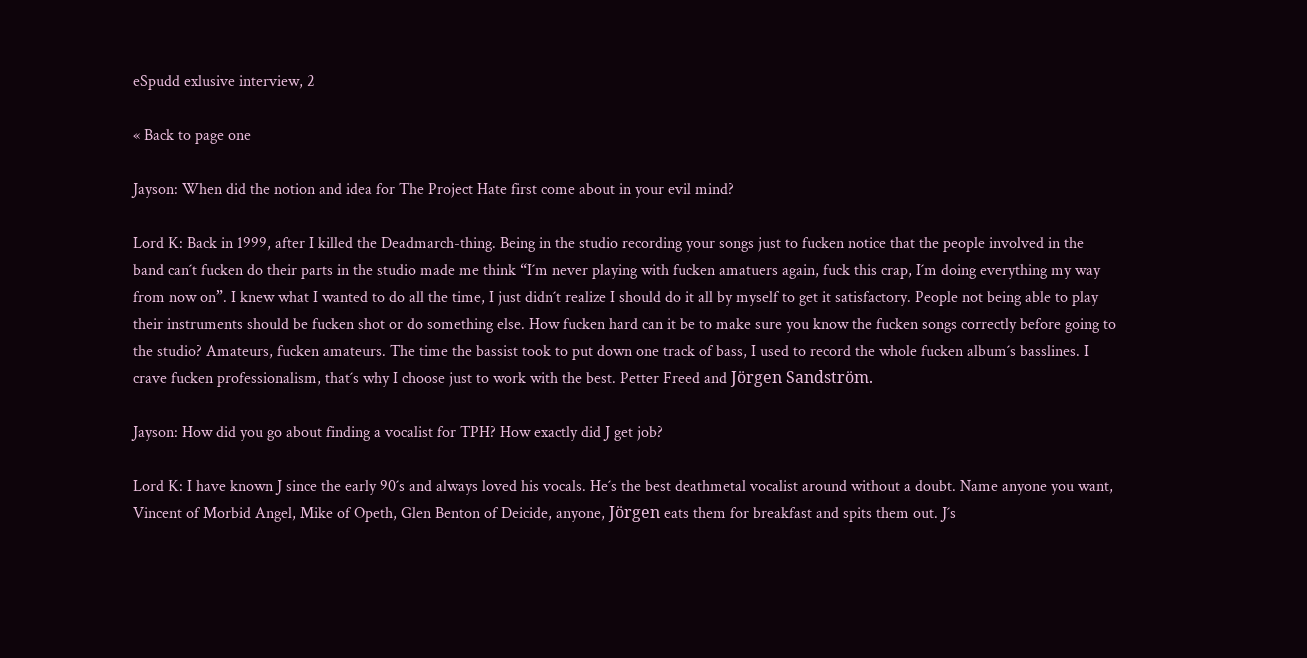eSpudd exlusive interview, 2

« Back to page one

Jayson: When did the notion and idea for The Project Hate first come about in your evil mind?

Lord K: Back in 1999, after I killed the Deadmarch-thing. Being in the studio recording your songs just to fucken notice that the people involved in the band can´t fucken do their parts in the studio made me think “I´m never playing with fucken amatuers again, fuck this crap, I´m doing everything my way from now on”. I knew what I wanted to do all the time, I just didn´t realize I should do it all by myself to get it satisfactory. People not being able to play their instruments should be fucken shot or do something else. How fucken hard can it be to make sure you know the fucken songs correctly before going to the studio? Amateurs, fucken amateurs. The time the bassist took to put down one track of bass, I used to record the whole fucken album´s basslines. I crave fucken professionalism, that´s why I choose just to work with the best. Petter Freed and Jörgen Sandström.

Jayson: How did you go about finding a vocalist for TPH? How exactly did J get job?

Lord K: I have known J since the early 90´s and always loved his vocals. He´s the best deathmetal vocalist around without a doubt. Name anyone you want, Vincent of Morbid Angel, Mike of Opeth, Glen Benton of Deicide, anyone, Jörgen eats them for breakfast and spits them out. J´s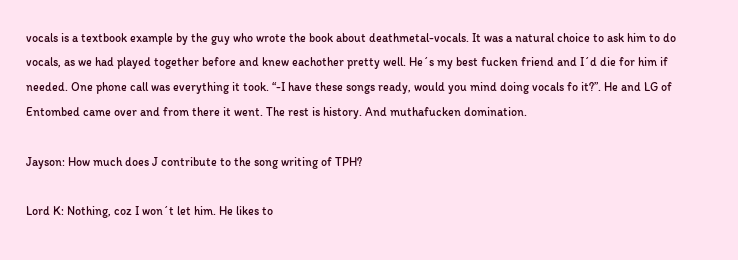vocals is a textbook example by the guy who wrote the book about deathmetal-vocals. It was a natural choice to ask him to do vocals, as we had played together before and knew eachother pretty well. He´s my best fucken friend and I´d die for him if needed. One phone call was everything it took. “-I have these songs ready, would you mind doing vocals fo it?”. He and LG of Entombed came over and from there it went. The rest is history. And muthafucken domination.

Jayson: How much does J contribute to the song writing of TPH?

Lord K: Nothing, coz I won´t let him. He likes to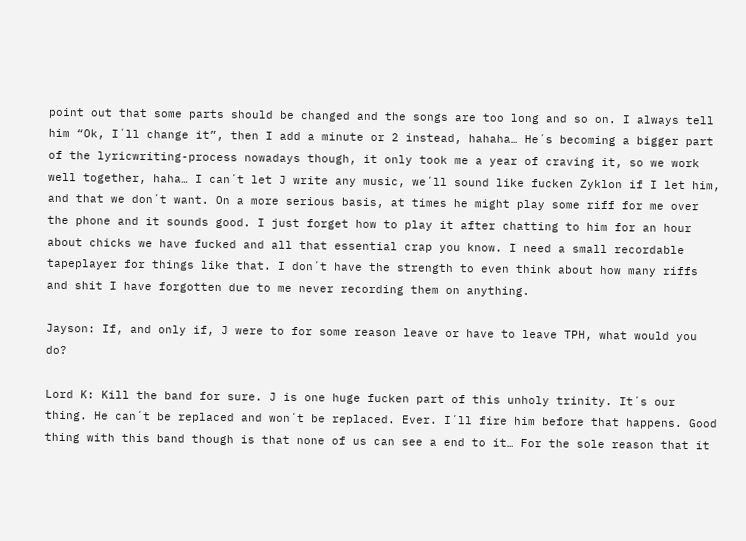point out that some parts should be changed and the songs are too long and so on. I always tell him “Ok, I´ll change it”, then I add a minute or 2 instead, hahaha… He´s becoming a bigger part of the lyricwriting-process nowadays though, it only took me a year of craving it, so we work well together, haha… I can´t let J write any music, we´ll sound like fucken Zyklon if I let him, and that we don´t want. On a more serious basis, at times he might play some riff for me over the phone and it sounds good. I just forget how to play it after chatting to him for an hour about chicks we have fucked and all that essential crap you know. I need a small recordable tapeplayer for things like that. I don´t have the strength to even think about how many riffs and shit I have forgotten due to me never recording them on anything.

Jayson: If, and only if, J were to for some reason leave or have to leave TPH, what would you do?

Lord K: Kill the band for sure. J is one huge fucken part of this unholy trinity. It´s our thing. He can´t be replaced and won´t be replaced. Ever. I´ll fire him before that happens. Good thing with this band though is that none of us can see a end to it… For the sole reason that it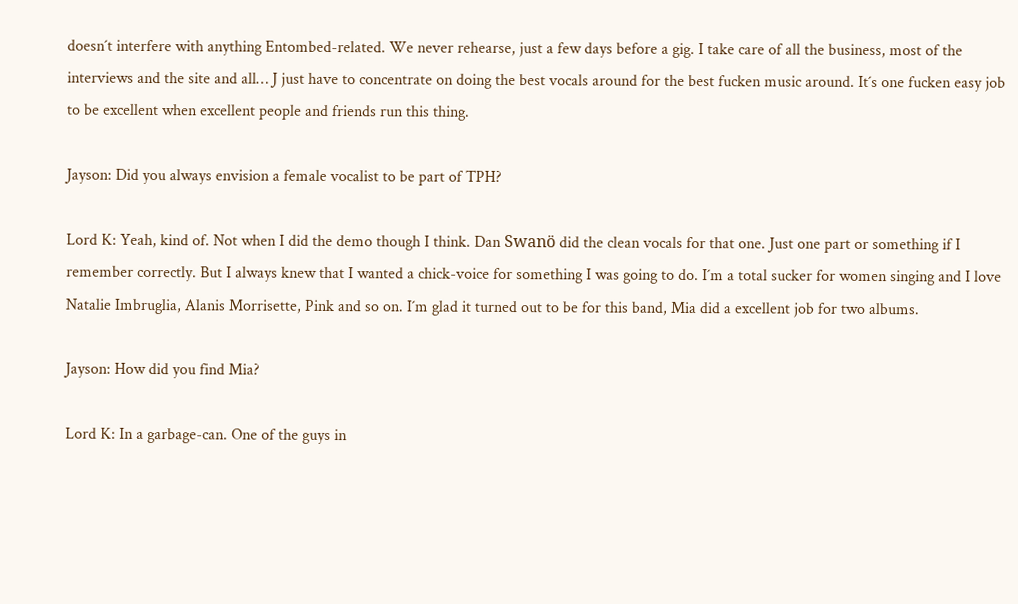doesn´t interfere with anything Entombed-related. We never rehearse, just a few days before a gig. I take care of all the business, most of the interviews and the site and all… J just have to concentrate on doing the best vocals around for the best fucken music around. It´s one fucken easy job to be excellent when excellent people and friends run this thing.

Jayson: Did you always envision a female vocalist to be part of TPH?

Lord K: Yeah, kind of. Not when I did the demo though I think. Dan Swanö did the clean vocals for that one. Just one part or something if I remember correctly. But I always knew that I wanted a chick-voice for something I was going to do. I´m a total sucker for women singing and I love Natalie Imbruglia, Alanis Morrisette, Pink and so on. I´m glad it turned out to be for this band, Mia did a excellent job for two albums.

Jayson: How did you find Mia?

Lord K: In a garbage-can. One of the guys in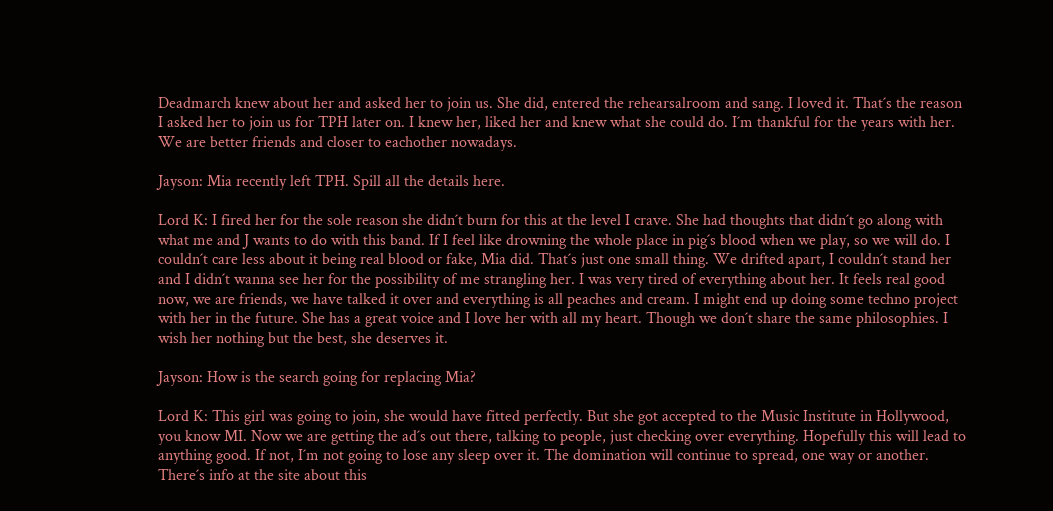Deadmarch knew about her and asked her to join us. She did, entered the rehearsalroom and sang. I loved it. That´s the reason I asked her to join us for TPH later on. I knew her, liked her and knew what she could do. I´m thankful for the years with her. We are better friends and closer to eachother nowadays.

Jayson: Mia recently left TPH. Spill all the details here.

Lord K: I fired her for the sole reason she didn´t burn for this at the level I crave. She had thoughts that didn´t go along with what me and J wants to do with this band. If I feel like drowning the whole place in pig´s blood when we play, so we will do. I couldn´t care less about it being real blood or fake, Mia did. That´s just one small thing. We drifted apart, I couldn´t stand her and I didn´t wanna see her for the possibility of me strangling her. I was very tired of everything about her. It feels real good now, we are friends, we have talked it over and everything is all peaches and cream. I might end up doing some techno project with her in the future. She has a great voice and I love her with all my heart. Though we don´t share the same philosophies. I wish her nothing but the best, she deserves it.

Jayson: How is the search going for replacing Mia?

Lord K: This girl was going to join, she would have fitted perfectly. But she got accepted to the Music Institute in Hollywood, you know MI. Now we are getting the ad´s out there, talking to people, just checking over everything. Hopefully this will lead to anything good. If not, I´m not going to lose any sleep over it. The domination will continue to spread, one way or another. There´s info at the site about this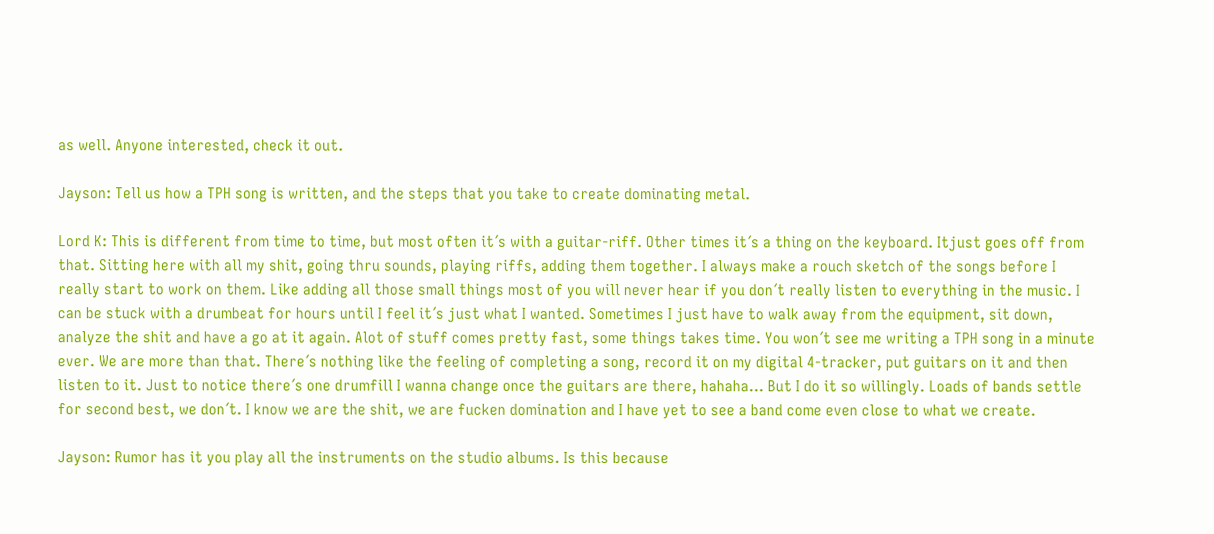as well. Anyone interested, check it out.

Jayson: Tell us how a TPH song is written, and the steps that you take to create dominating metal.

Lord K: This is different from time to time, but most often it´s with a guitar-riff. Other times it´s a thing on the keyboard. Itjust goes off from that. Sitting here with all my shit, going thru sounds, playing riffs, adding them together. I always make a rouch sketch of the songs before I really start to work on them. Like adding all those small things most of you will never hear if you don´t really listen to everything in the music. I can be stuck with a drumbeat for hours until I feel it´s just what I wanted. Sometimes I just have to walk away from the equipment, sit down, analyze the shit and have a go at it again. Alot of stuff comes pretty fast, some things takes time. You won´t see me writing a TPH song in a minute ever. We are more than that. There´s nothing like the feeling of completing a song, record it on my digital 4-tracker, put guitars on it and then listen to it. Just to notice there´s one drumfill I wanna change once the guitars are there, hahaha… But I do it so willingly. Loads of bands settle for second best, we don´t. I know we are the shit, we are fucken domination and I have yet to see a band come even close to what we create.

Jayson: Rumor has it you play all the instruments on the studio albums. Is this because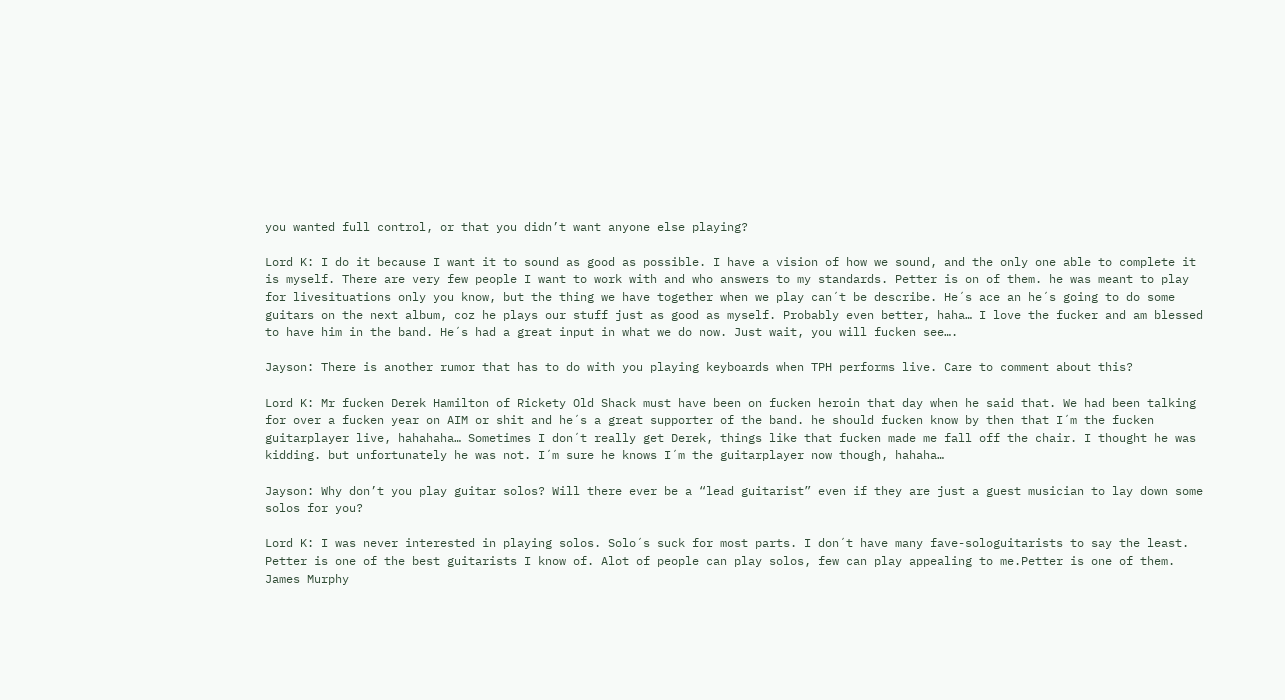you wanted full control, or that you didn’t want anyone else playing?

Lord K: I do it because I want it to sound as good as possible. I have a vision of how we sound, and the only one able to complete it is myself. There are very few people I want to work with and who answers to my standards. Petter is on of them. he was meant to play for livesituations only you know, but the thing we have together when we play can´t be describe. He´s ace an he´s going to do some guitars on the next album, coz he plays our stuff just as good as myself. Probably even better, haha… I love the fucker and am blessed to have him in the band. He´s had a great input in what we do now. Just wait, you will fucken see….

Jayson: There is another rumor that has to do with you playing keyboards when TPH performs live. Care to comment about this?

Lord K: Mr fucken Derek Hamilton of Rickety Old Shack must have been on fucken heroin that day when he said that. We had been talking for over a fucken year on AIM or shit and he´s a great supporter of the band. he should fucken know by then that I´m the fucken guitarplayer live, hahahaha… Sometimes I don´t really get Derek, things like that fucken made me fall off the chair. I thought he was kidding. but unfortunately he was not. I´m sure he knows I´m the guitarplayer now though, hahaha…

Jayson: Why don’t you play guitar solos? Will there ever be a “lead guitarist” even if they are just a guest musician to lay down some solos for you?

Lord K: I was never interested in playing solos. Solo´s suck for most parts. I don´t have many fave-sologuitarists to say the least. Petter is one of the best guitarists I know of. Alot of people can play solos, few can play appealing to me.Petter is one of them. James Murphy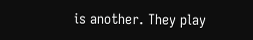is another. They play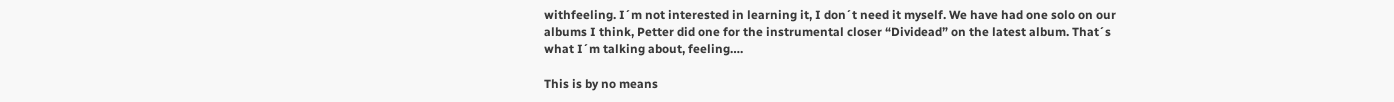withfeeling. I´m not interested in learning it, I don´t need it myself. We have had one solo on our albums I think, Petter did one for the instrumental closer “Dividead” on the latest album. That´s what I´m talking about, feeling….

This is by no means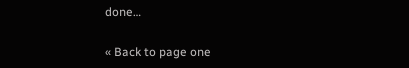done…

« Back to page one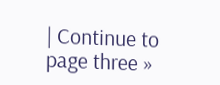| Continue to page three »